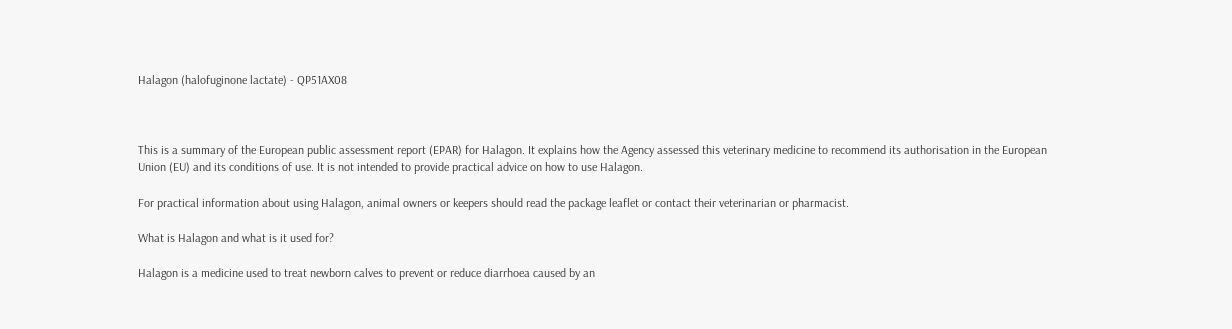Halagon (halofuginone lactate) - QP51AX08



This is a summary of the European public assessment report (EPAR) for Halagon. It explains how the Agency assessed this veterinary medicine to recommend its authorisation in the European Union (EU) and its conditions of use. It is not intended to provide practical advice on how to use Halagon.

For practical information about using Halagon, animal owners or keepers should read the package leaflet or contact their veterinarian or pharmacist.

What is Halagon and what is it used for?

Halagon is a medicine used to treat newborn calves to prevent or reduce diarrhoea caused by an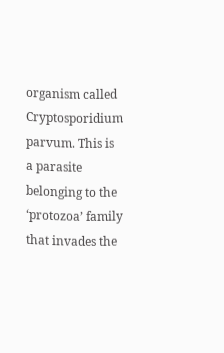organism called Cryptosporidium parvum. This is a parasite belonging to the ‘protozoa’ family that invades the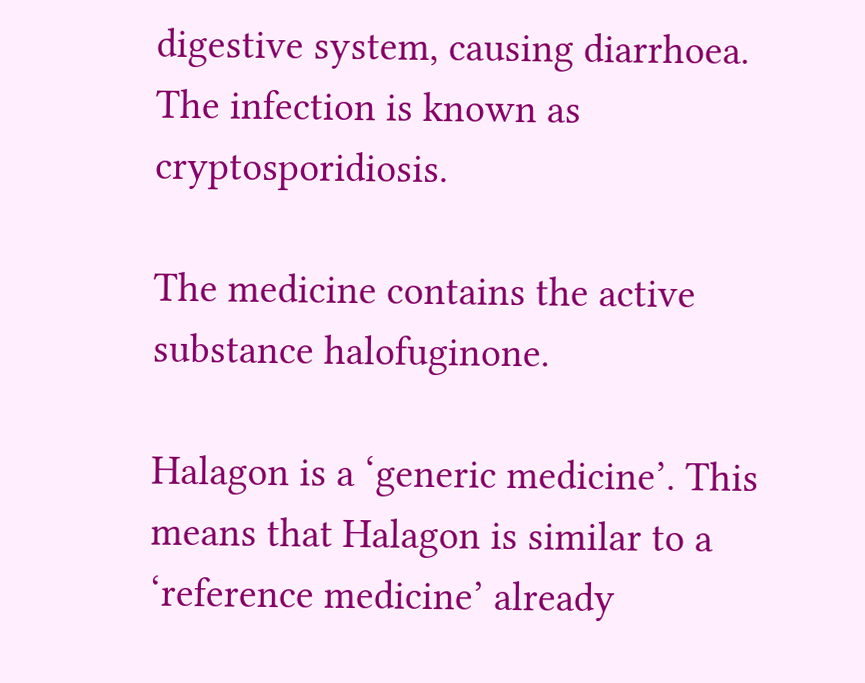digestive system, causing diarrhoea. The infection is known as cryptosporidiosis.

The medicine contains the active substance halofuginone.

Halagon is a ‘generic medicine’. This means that Halagon is similar to a ‘reference medicine’ already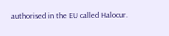authorised in the EU called Halocur.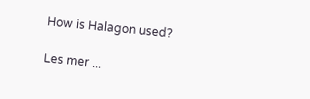How is Halagon used?

Les mer ...